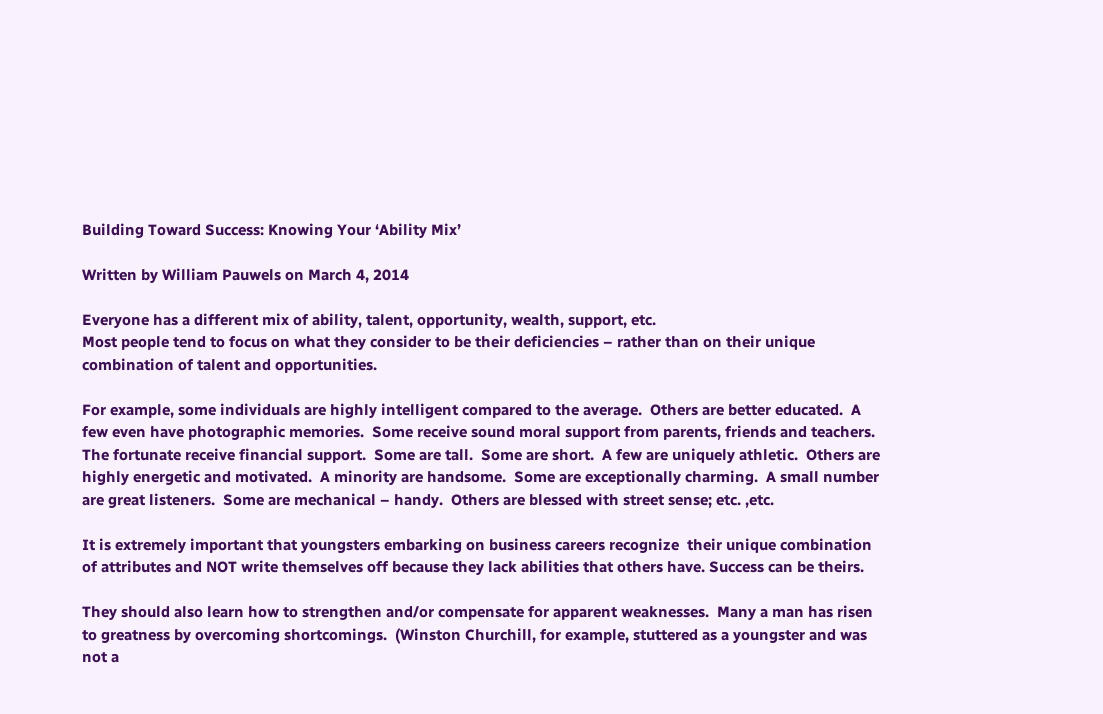Building Toward Success: Knowing Your ‘Ability Mix’

Written by William Pauwels on March 4, 2014

Everyone has a different mix of ability, talent, opportunity, wealth, support, etc.
Most people tend to focus on what they consider to be their deficiencies – rather than on their unique combination of talent and opportunities.

For example, some individuals are highly intelligent compared to the average.  Others are better educated.  A few even have photographic memories.  Some receive sound moral support from parents, friends and teachers.  The fortunate receive financial support.  Some are tall.  Some are short.  A few are uniquely athletic.  Others are highly energetic and motivated.  A minority are handsome.  Some are exceptionally charming.  A small number are great listeners.  Some are mechanical – handy.  Others are blessed with street sense; etc. ,etc.

It is extremely important that youngsters embarking on business careers recognize  their unique combination of attributes and NOT write themselves off because they lack abilities that others have. Success can be theirs.

They should also learn how to strengthen and/or compensate for apparent weaknesses.  Many a man has risen to greatness by overcoming shortcomings.  (Winston Churchill, for example, stuttered as a youngster and was not a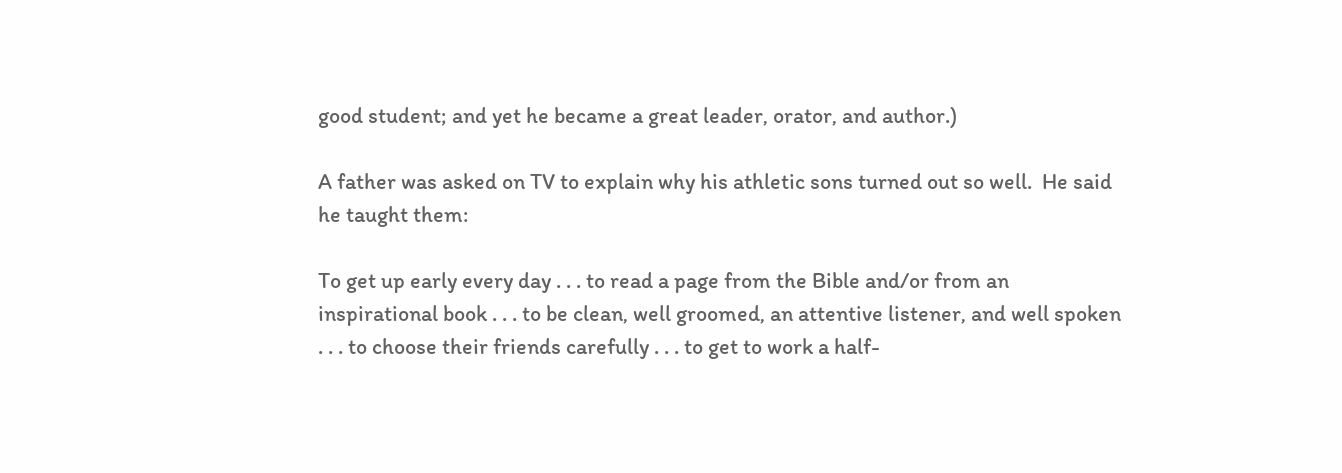good student; and yet he became a great leader, orator, and author.)

A father was asked on TV to explain why his athletic sons turned out so well.  He said he taught them:

To get up early every day . . . to read a page from the Bible and/or from an inspirational book . . . to be clean, well groomed, an attentive listener, and well spoken . . . to choose their friends carefully . . . to get to work a half-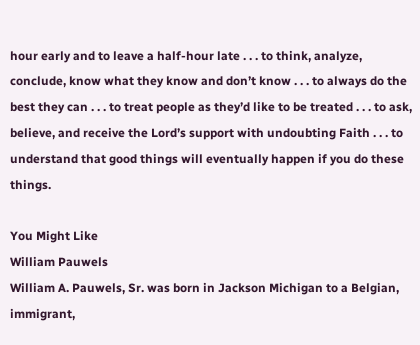hour early and to leave a half-hour late . . . to think, analyze, conclude, know what they know and don’t know . . . to always do the best they can . . . to treat people as they’d like to be treated . . . to ask, believe, and receive the Lord’s support with undoubting Faith . . . to understand that good things will eventually happen if you do these things.

You Might Like
William Pauwels
William A. Pauwels, Sr. was born in Jackson Michigan to a Belgian, immigrant,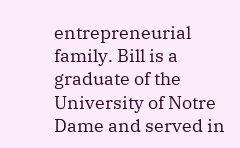entrepreneurial family. Bill is a graduate of the University of Notre Dame and served in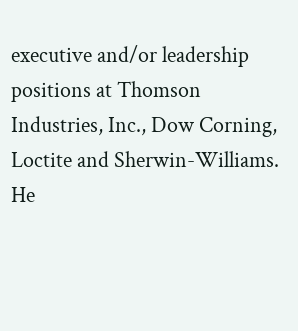executive and/or leadership positions at Thomson Industries, Inc., Dow Corning, Loctite and Sherwin-Williams. He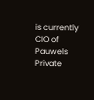is currently CIO of Pauwels Private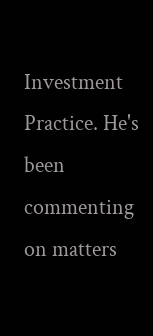Investment Practice. He's been commenting on matters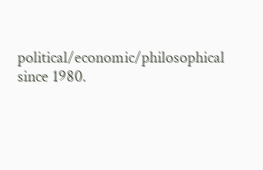political/economic/philosophical since 1980.